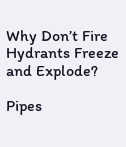Why Don’t Fire Hydrants Freeze and Explode?

Pipes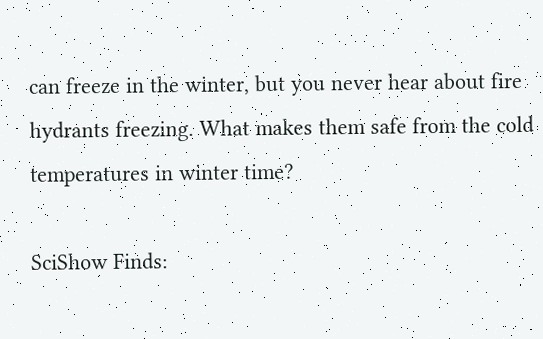can freeze in the winter, but you never hear about fire hydrants freezing. What makes them safe from the cold temperatures in winter time?

SciShow Finds: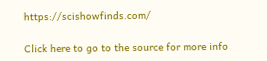https://scishowfinds.com/

Click here to go to the source for more info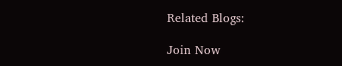Related Blogs:

Join Now